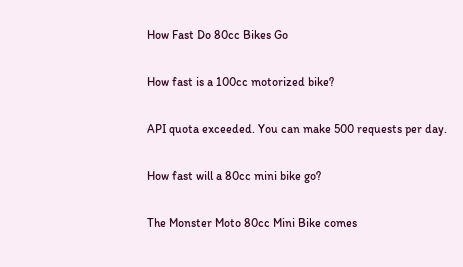How Fast Do 80cc Bikes Go

How fast is a 100cc motorized bike?

API quota exceeded. You can make 500 requests per day.

How fast will a 80cc mini bike go?

The Monster Moto 80cc Mini Bike comes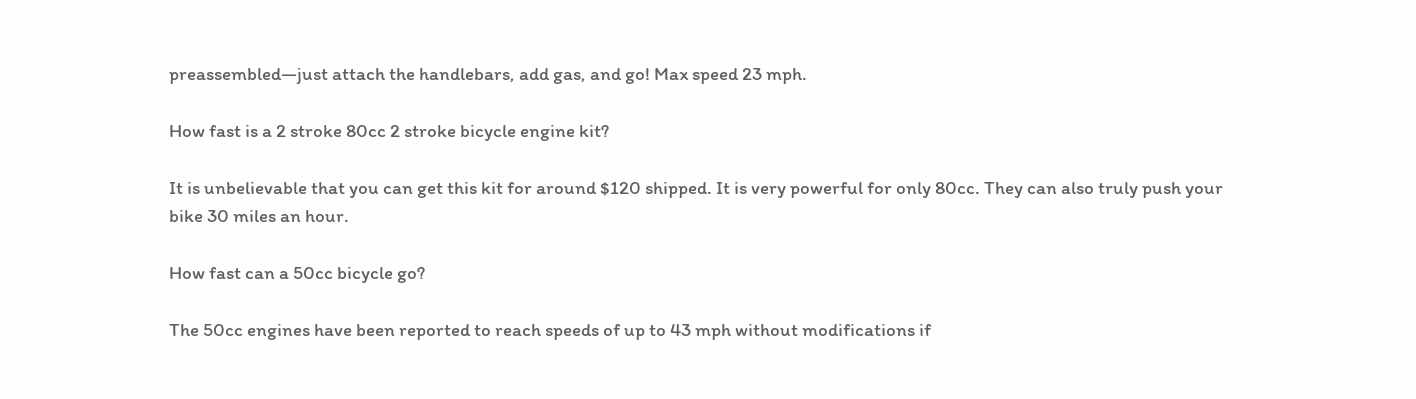preassembled—just attach the handlebars, add gas, and go! Max speed 23 mph.

How fast is a 2 stroke 80cc 2 stroke bicycle engine kit?

It is unbelievable that you can get this kit for around $120 shipped. It is very powerful for only 80cc. They can also truly push your bike 30 miles an hour.

How fast can a 50cc bicycle go?

The 50cc engines have been reported to reach speeds of up to 43 mph without modifications if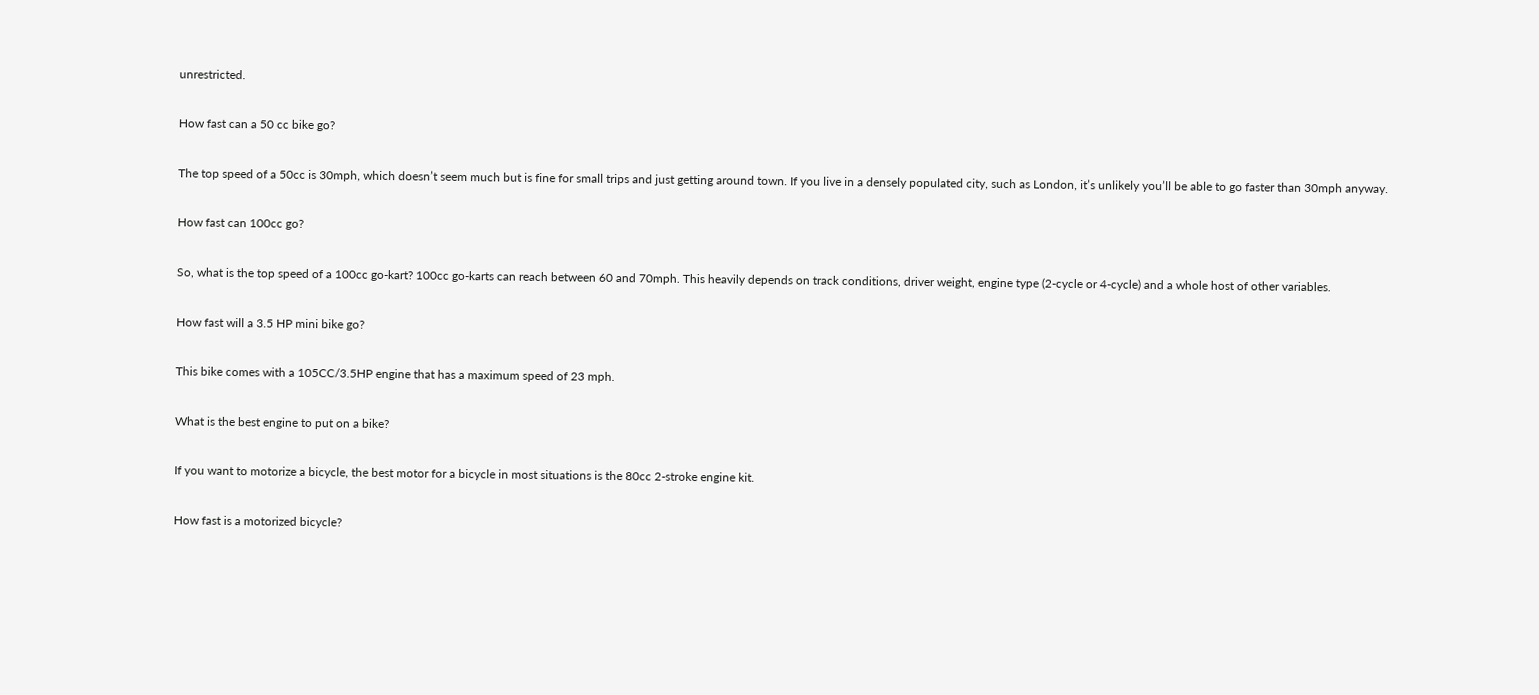unrestricted.

How fast can a 50 cc bike go?

The top speed of a 50cc is 30mph, which doesn’t seem much but is fine for small trips and just getting around town. If you live in a densely populated city, such as London, it’s unlikely you’ll be able to go faster than 30mph anyway.

How fast can 100cc go?

So, what is the top speed of a 100cc go-kart? 100cc go-karts can reach between 60 and 70mph. This heavily depends on track conditions, driver weight, engine type (2-cycle or 4-cycle) and a whole host of other variables.

How fast will a 3.5 HP mini bike go?

This bike comes with a 105CC/3.5HP engine that has a maximum speed of 23 mph.

What is the best engine to put on a bike?

If you want to motorize a bicycle, the best motor for a bicycle in most situations is the 80cc 2-stroke engine kit.

How fast is a motorized bicycle?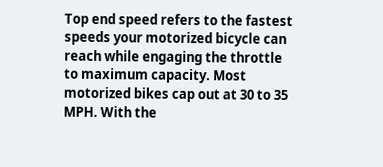Top end speed refers to the fastest speeds your motorized bicycle can reach while engaging the throttle to maximum capacity. Most motorized bikes cap out at 30 to 35 MPH. With the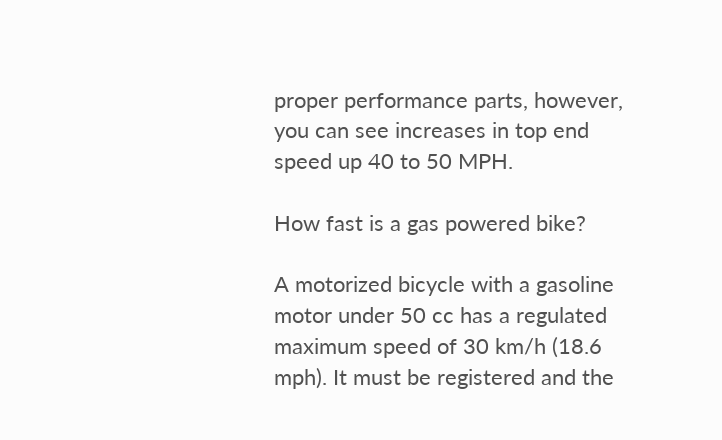proper performance parts, however, you can see increases in top end speed up 40 to 50 MPH.

How fast is a gas powered bike?

A motorized bicycle with a gasoline motor under 50 cc has a regulated maximum speed of 30 km/h (18.6 mph). It must be registered and the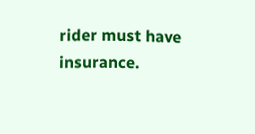rider must have insurance.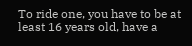To ride one, you have to be at least 16 years old, have a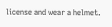license and wear a helmet.